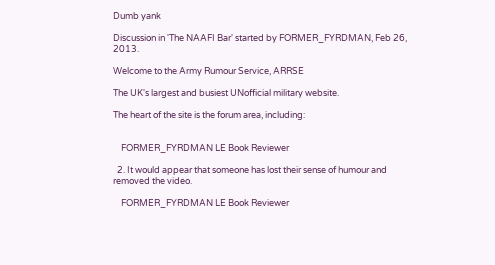Dumb yank

Discussion in 'The NAAFI Bar' started by FORMER_FYRDMAN, Feb 26, 2013.

Welcome to the Army Rumour Service, ARRSE

The UK's largest and busiest UNofficial military website.

The heart of the site is the forum area, including:


    FORMER_FYRDMAN LE Book Reviewer

  2. It would appear that someone has lost their sense of humour and removed the video.

    FORMER_FYRDMAN LE Book Reviewer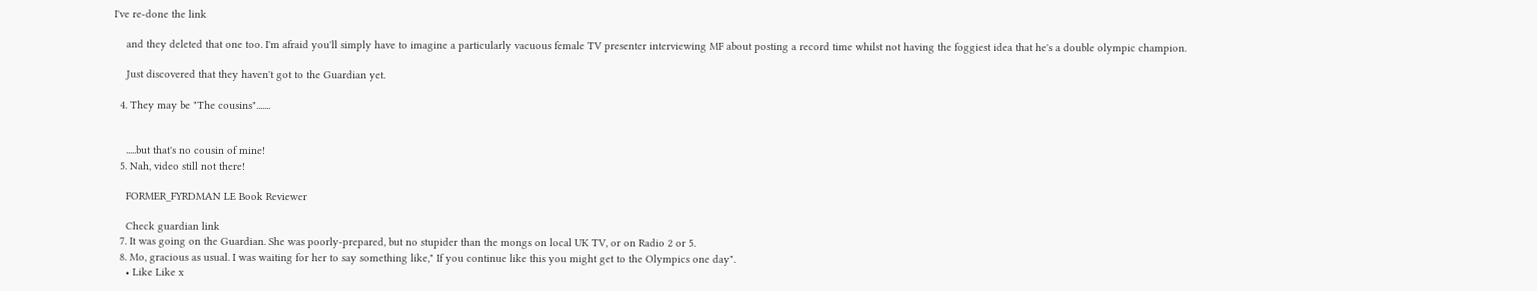I've re-done the link

    and they deleted that one too. I'm afraid you'll simply have to imagine a particularly vacuous female TV presenter interviewing MF about posting a record time whilst not having the foggiest idea that he's a double olympic champion.

    Just discovered that they haven't got to the Guardian yet.

  4. They may be "The cousins".......


    .....but that's no cousin of mine!
  5. Nah, video still not there!

    FORMER_FYRDMAN LE Book Reviewer

    Check guardian link
  7. It was going on the Guardian. She was poorly-prepared, but no stupider than the mongs on local UK TV, or on Radio 2 or 5.
  8. Mo, gracious as usual. I was waiting for her to say something like," If you continue like this you might get to the Olympics one day".
    • Like Like x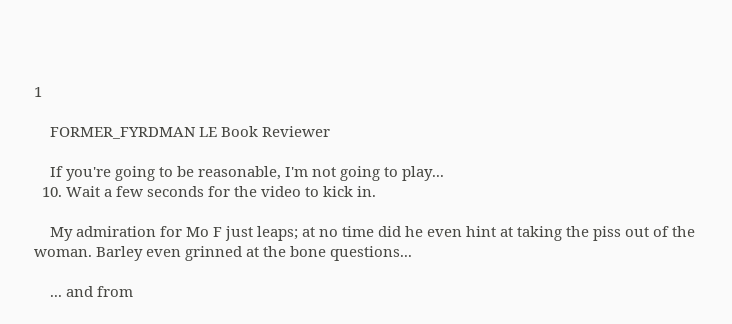1

    FORMER_FYRDMAN LE Book Reviewer

    If you're going to be reasonable, I'm not going to play...
  10. Wait a few seconds for the video to kick in.

    My admiration for Mo F just leaps; at no time did he even hint at taking the piss out of the woman. Barley even grinned at the bone questions...

    ... and from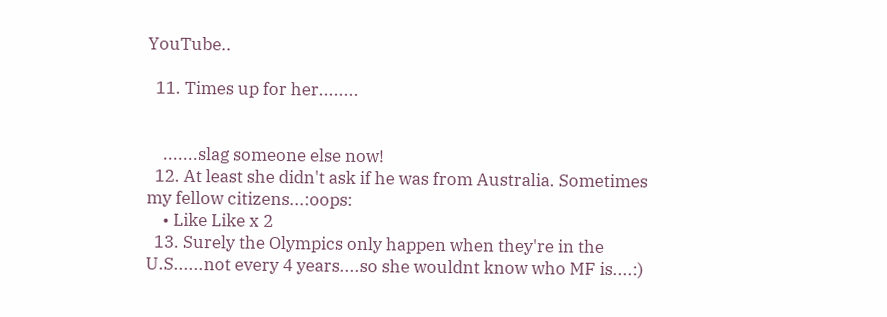YouTube..

  11. Times up for her........


    .......slag someone else now!
  12. At least she didn't ask if he was from Australia. Sometimes my fellow citizens...:oops:
    • Like Like x 2
  13. Surely the Olympics only happen when they're in the U.S......not every 4 years....so she wouldnt know who MF is....:)